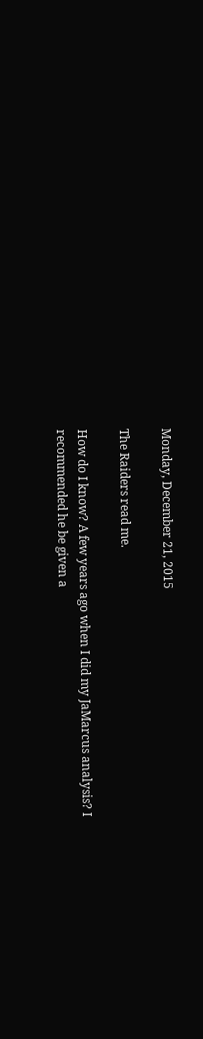Monday, December 21, 2015

The Raiders read me.

How do I know? A few years ago when I did my JaMarcus analysis? I recommended he be given a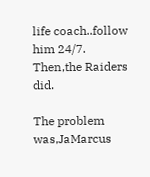life coach..follow him 24/7.
Then,the Raiders did.

The problem was,JaMarcus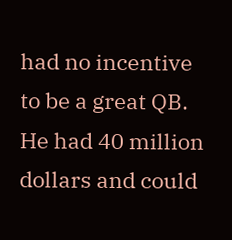had no incentive to be a great QB. He had 40 million dollars and could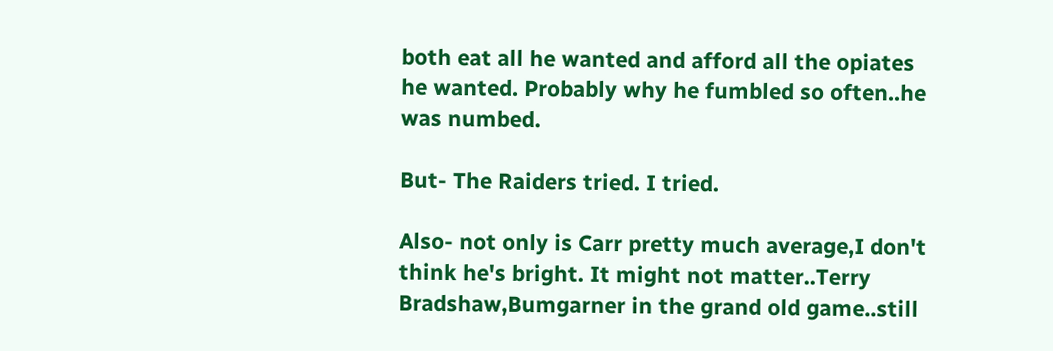both eat all he wanted and afford all the opiates he wanted. Probably why he fumbled so often..he was numbed.

But- The Raiders tried. I tried.

Also- not only is Carr pretty much average,I don't think he's bright. It might not matter..Terry Bradshaw,Bumgarner in the grand old game..still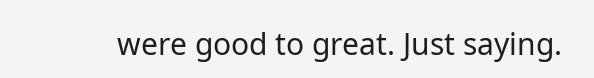were good to great. Just saying.